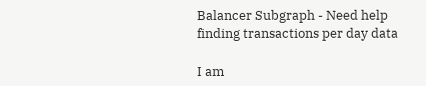Balancer Subgraph - Need help finding transactions per day data

I am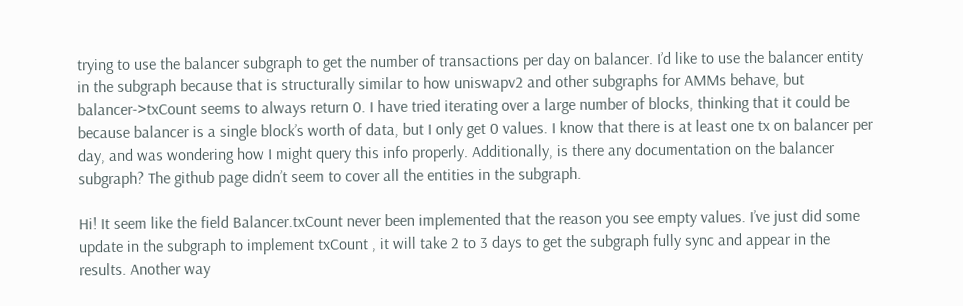trying to use the balancer subgraph to get the number of transactions per day on balancer. I’d like to use the balancer entity in the subgraph because that is structurally similar to how uniswapv2 and other subgraphs for AMMs behave, but balancer->txCount seems to always return 0. I have tried iterating over a large number of blocks, thinking that it could be because balancer is a single block’s worth of data, but I only get 0 values. I know that there is at least one tx on balancer per day, and was wondering how I might query this info properly. Additionally, is there any documentation on the balancer subgraph? The github page didn’t seem to cover all the entities in the subgraph.

Hi! It seem like the field Balancer.txCount never been implemented that the reason you see empty values. I’ve just did some update in the subgraph to implement txCount , it will take 2 to 3 days to get the subgraph fully sync and appear in the results. Another way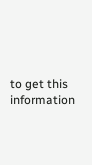to get this information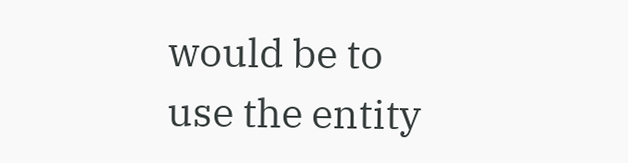would be to use the entity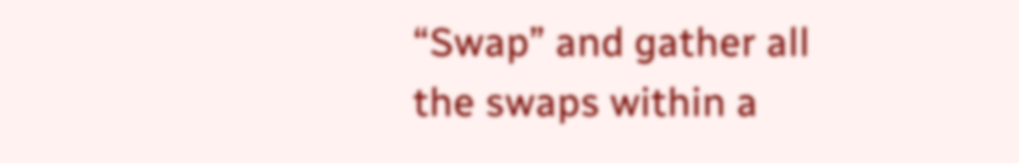“Swap” and gather all the swaps within a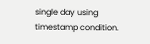single day using timestamp condition.